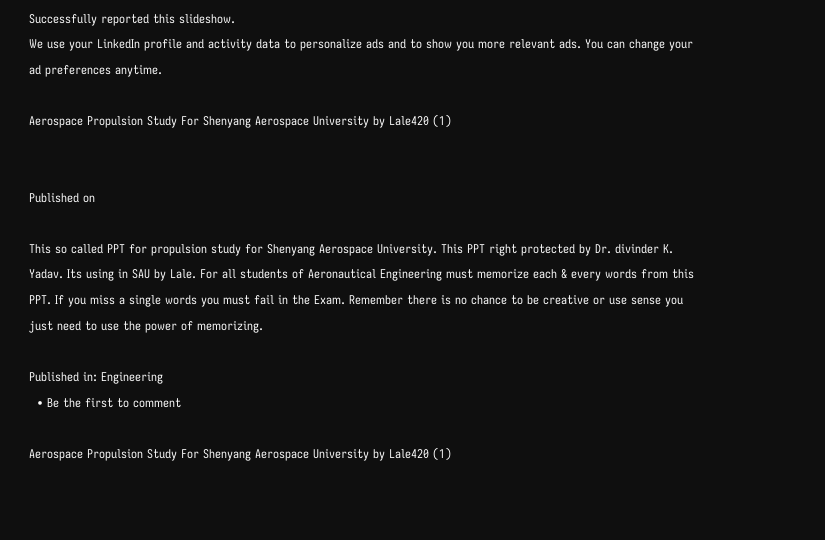Successfully reported this slideshow.
We use your LinkedIn profile and activity data to personalize ads and to show you more relevant ads. You can change your ad preferences anytime.

Aerospace Propulsion Study For Shenyang Aerospace University by Lale420 (1)


Published on

This so called PPT for propulsion study for Shenyang Aerospace University. This PPT right protected by Dr. divinder K. Yadav. Its using in SAU by Lale. For all students of Aeronautical Engineering must memorize each & every words from this PPT. If you miss a single words you must fail in the Exam. Remember there is no chance to be creative or use sense you just need to use the power of memorizing.

Published in: Engineering
  • Be the first to comment

Aerospace Propulsion Study For Shenyang Aerospace University by Lale420 (1)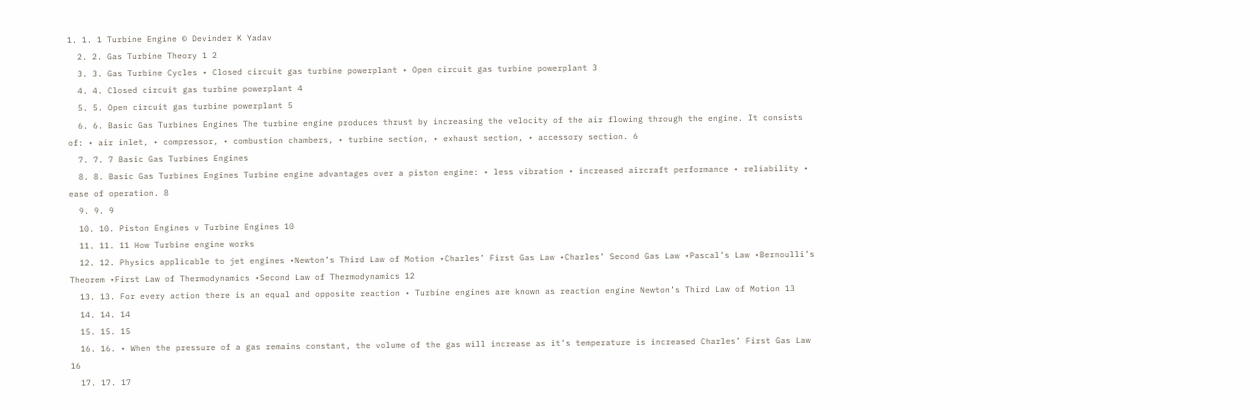1. 1. 1 Turbine Engine © Devinder K Yadav
  2. 2. Gas Turbine Theory 1 2
  3. 3. Gas Turbine Cycles • Closed circuit gas turbine powerplant • Open circuit gas turbine powerplant 3
  4. 4. Closed circuit gas turbine powerplant 4
  5. 5. Open circuit gas turbine powerplant 5
  6. 6. Basic Gas Turbines Engines The turbine engine produces thrust by increasing the velocity of the air flowing through the engine. It consists of: • air inlet, • compressor, • combustion chambers, • turbine section, • exhaust section, • accessory section. 6
  7. 7. 7 Basic Gas Turbines Engines
  8. 8. Basic Gas Turbines Engines Turbine engine advantages over a piston engine: • less vibration • increased aircraft performance • reliability • ease of operation. 8
  9. 9. 9
  10. 10. Piston Engines v Turbine Engines 10
  11. 11. 11 How Turbine engine works
  12. 12. Physics applicable to jet engines •Newton’s Third Law of Motion •Charles’ First Gas Law •Charles’ Second Gas Law •Pascal’s Law •Bernoulli’s Theorem •First Law of Thermodynamics •Second Law of Thermodynamics 12
  13. 13. For every action there is an equal and opposite reaction • Turbine engines are known as reaction engine Newton’s Third Law of Motion 13
  14. 14. 14
  15. 15. 15
  16. 16. • When the pressure of a gas remains constant, the volume of the gas will increase as it’s temperature is increased Charles’ First Gas Law 16
  17. 17. 17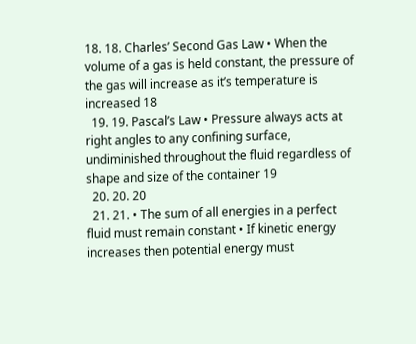18. 18. Charles’ Second Gas Law • When the volume of a gas is held constant, the pressure of the gas will increase as it’s temperature is increased 18
  19. 19. Pascal’s Law • Pressure always acts at right angles to any confining surface, undiminished throughout the fluid regardless of shape and size of the container 19
  20. 20. 20
  21. 21. • The sum of all energies in a perfect fluid must remain constant • If kinetic energy increases then potential energy must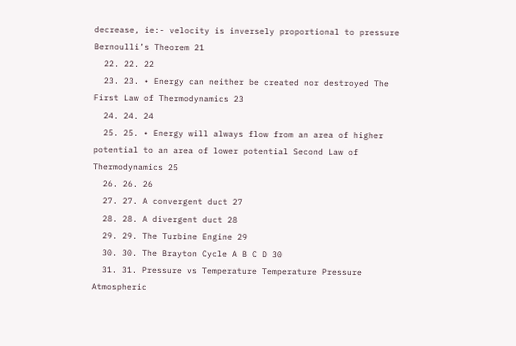decrease, ie:- velocity is inversely proportional to pressure Bernoulli’s Theorem 21
  22. 22. 22
  23. 23. • Energy can neither be created nor destroyed The First Law of Thermodynamics 23
  24. 24. 24
  25. 25. • Energy will always flow from an area of higher potential to an area of lower potential Second Law of Thermodynamics 25
  26. 26. 26
  27. 27. A convergent duct 27
  28. 28. A divergent duct 28
  29. 29. The Turbine Engine 29
  30. 30. The Brayton Cycle A B C D 30
  31. 31. Pressure vs Temperature Temperature Pressure Atmospheric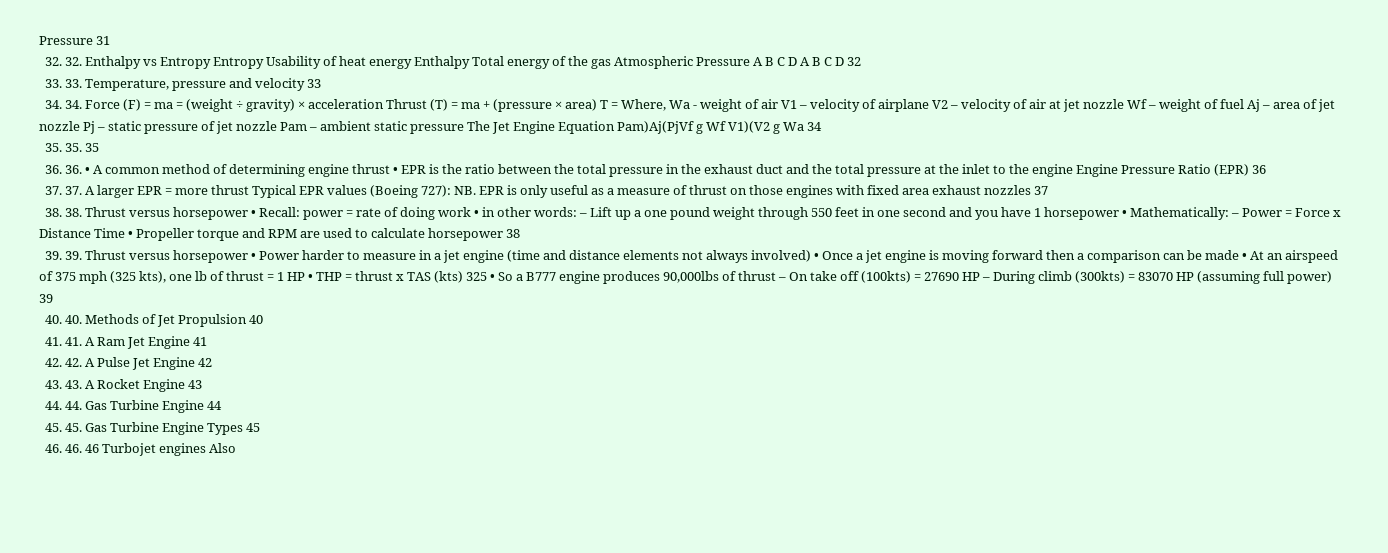Pressure 31
  32. 32. Enthalpy vs Entropy Entropy Usability of heat energy Enthalpy Total energy of the gas Atmospheric Pressure A B C D A B C D 32
  33. 33. Temperature, pressure and velocity 33
  34. 34. Force (F) = ma = (weight ÷ gravity) × acceleration Thrust (T) = ma + (pressure × area) T = Where, Wa - weight of air V1 – velocity of airplane V2 – velocity of air at jet nozzle Wf – weight of fuel Aj – area of jet nozzle Pj – static pressure of jet nozzle Pam – ambient static pressure The Jet Engine Equation Pam)Aj(PjVf g Wf V1)(V2 g Wa 34
  35. 35. 35
  36. 36. • A common method of determining engine thrust • EPR is the ratio between the total pressure in the exhaust duct and the total pressure at the inlet to the engine Engine Pressure Ratio (EPR) 36
  37. 37. A larger EPR = more thrust Typical EPR values (Boeing 727): NB. EPR is only useful as a measure of thrust on those engines with fixed area exhaust nozzles 37
  38. 38. Thrust versus horsepower • Recall: power = rate of doing work • in other words: – Lift up a one pound weight through 550 feet in one second and you have 1 horsepower • Mathematically: – Power = Force x Distance Time • Propeller torque and RPM are used to calculate horsepower 38
  39. 39. Thrust versus horsepower • Power harder to measure in a jet engine (time and distance elements not always involved) • Once a jet engine is moving forward then a comparison can be made • At an airspeed of 375 mph (325 kts), one lb of thrust = 1 HP • THP = thrust x TAS (kts) 325 • So a B777 engine produces 90,000lbs of thrust – On take off (100kts) = 27690 HP – During climb (300kts) = 83070 HP (assuming full power) 39
  40. 40. Methods of Jet Propulsion 40
  41. 41. A Ram Jet Engine 41
  42. 42. A Pulse Jet Engine 42
  43. 43. A Rocket Engine 43
  44. 44. Gas Turbine Engine 44
  45. 45. Gas Turbine Engine Types 45
  46. 46. 46 Turbojet engines Also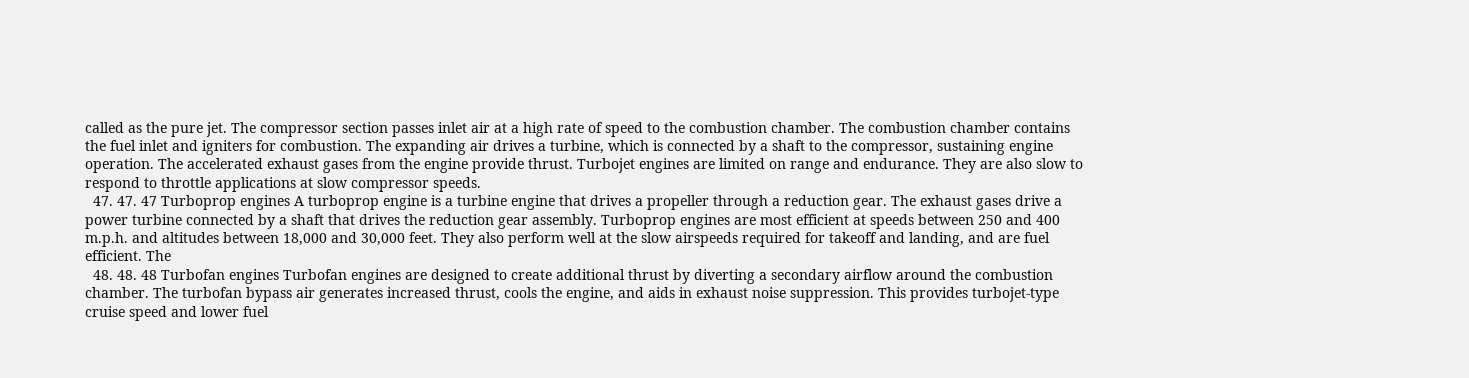called as the pure jet. The compressor section passes inlet air at a high rate of speed to the combustion chamber. The combustion chamber contains the fuel inlet and igniters for combustion. The expanding air drives a turbine, which is connected by a shaft to the compressor, sustaining engine operation. The accelerated exhaust gases from the engine provide thrust. Turbojet engines are limited on range and endurance. They are also slow to respond to throttle applications at slow compressor speeds.
  47. 47. 47 Turboprop engines A turboprop engine is a turbine engine that drives a propeller through a reduction gear. The exhaust gases drive a power turbine connected by a shaft that drives the reduction gear assembly. Turboprop engines are most efficient at speeds between 250 and 400 m.p.h. and altitudes between 18,000 and 30,000 feet. They also perform well at the slow airspeeds required for takeoff and landing, and are fuel efficient. The
  48. 48. 48 Turbofan engines Turbofan engines are designed to create additional thrust by diverting a secondary airflow around the combustion chamber. The turbofan bypass air generates increased thrust, cools the engine, and aids in exhaust noise suppression. This provides turbojet-type cruise speed and lower fuel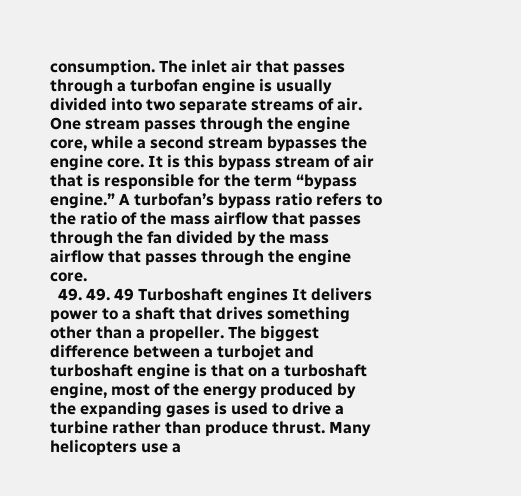consumption. The inlet air that passes through a turbofan engine is usually divided into two separate streams of air. One stream passes through the engine core, while a second stream bypasses the engine core. It is this bypass stream of air that is responsible for the term “bypass engine.” A turbofan’s bypass ratio refers to the ratio of the mass airflow that passes through the fan divided by the mass airflow that passes through the engine core.
  49. 49. 49 Turboshaft engines It delivers power to a shaft that drives something other than a propeller. The biggest difference between a turbojet and turboshaft engine is that on a turboshaft engine, most of the energy produced by the expanding gases is used to drive a turbine rather than produce thrust. Many helicopters use a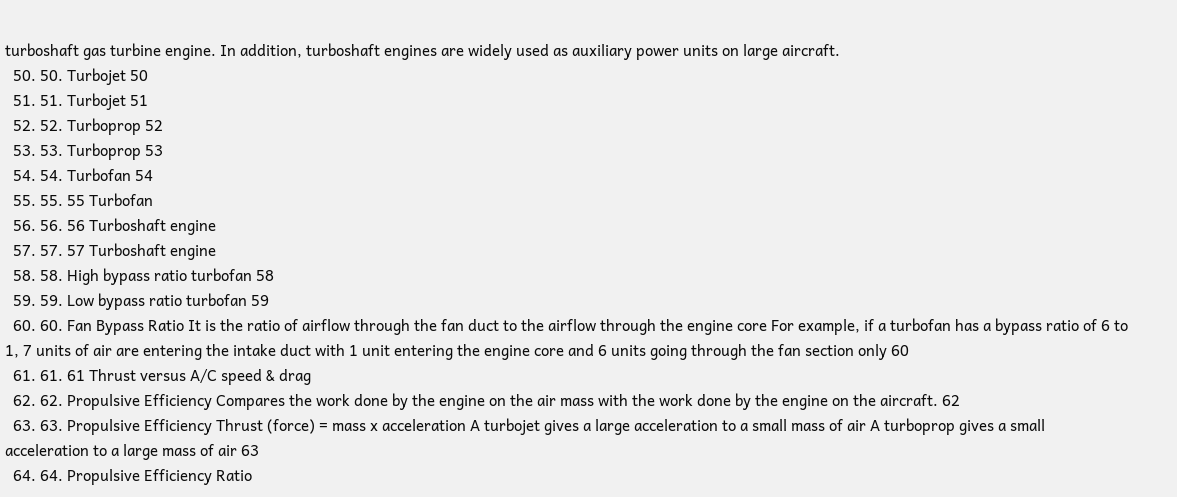turboshaft gas turbine engine. In addition, turboshaft engines are widely used as auxiliary power units on large aircraft.
  50. 50. Turbojet 50
  51. 51. Turbojet 51
  52. 52. Turboprop 52
  53. 53. Turboprop 53
  54. 54. Turbofan 54
  55. 55. 55 Turbofan
  56. 56. 56 Turboshaft engine
  57. 57. 57 Turboshaft engine
  58. 58. High bypass ratio turbofan 58
  59. 59. Low bypass ratio turbofan 59
  60. 60. Fan Bypass Ratio It is the ratio of airflow through the fan duct to the airflow through the engine core For example, if a turbofan has a bypass ratio of 6 to 1, 7 units of air are entering the intake duct with 1 unit entering the engine core and 6 units going through the fan section only 60
  61. 61. 61 Thrust versus A/C speed & drag
  62. 62. Propulsive Efficiency Compares the work done by the engine on the air mass with the work done by the engine on the aircraft. 62
  63. 63. Propulsive Efficiency Thrust (force) = mass x acceleration A turbojet gives a large acceleration to a small mass of air A turboprop gives a small acceleration to a large mass of air 63
  64. 64. Propulsive Efficiency Ratio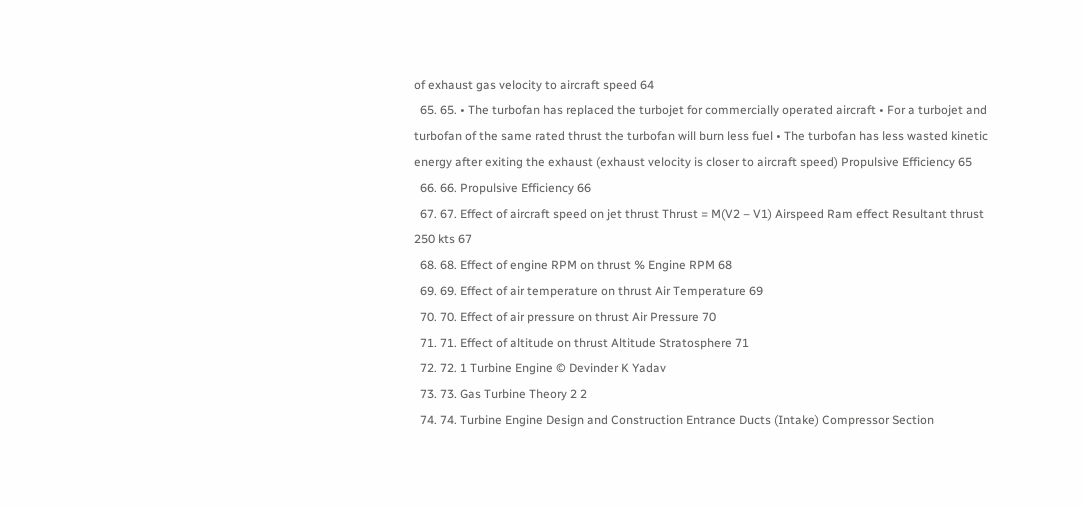of exhaust gas velocity to aircraft speed 64
  65. 65. • The turbofan has replaced the turbojet for commercially operated aircraft • For a turbojet and turbofan of the same rated thrust the turbofan will burn less fuel • The turbofan has less wasted kinetic energy after exiting the exhaust (exhaust velocity is closer to aircraft speed) Propulsive Efficiency 65
  66. 66. Propulsive Efficiency 66
  67. 67. Effect of aircraft speed on jet thrust Thrust = M(V2 – V1) Airspeed Ram effect Resultant thrust 250 kts 67
  68. 68. Effect of engine RPM on thrust % Engine RPM 68
  69. 69. Effect of air temperature on thrust Air Temperature 69
  70. 70. Effect of air pressure on thrust Air Pressure 70
  71. 71. Effect of altitude on thrust Altitude Stratosphere 71
  72. 72. 1 Turbine Engine © Devinder K Yadav
  73. 73. Gas Turbine Theory 2 2
  74. 74. Turbine Engine Design and Construction Entrance Ducts (Intake) Compressor Section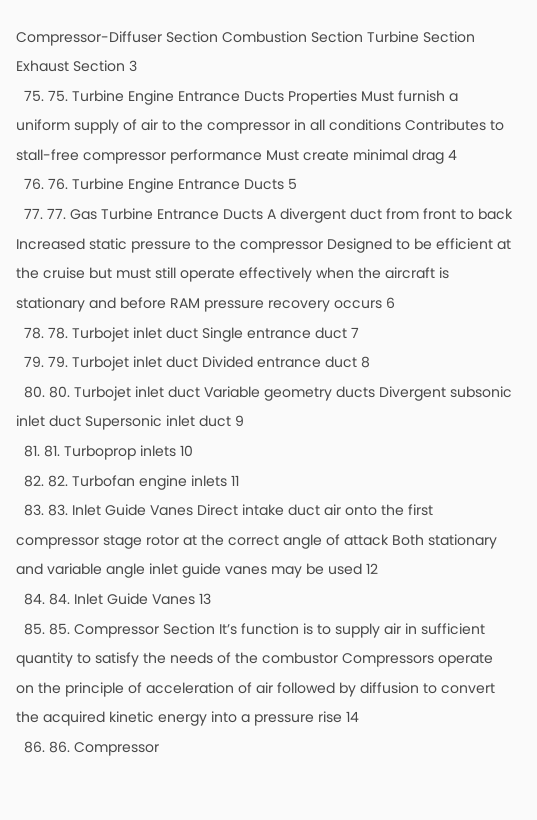Compressor-Diffuser Section Combustion Section Turbine Section Exhaust Section 3
  75. 75. Turbine Engine Entrance Ducts Properties Must furnish a uniform supply of air to the compressor in all conditions Contributes to stall-free compressor performance Must create minimal drag 4
  76. 76. Turbine Engine Entrance Ducts 5
  77. 77. Gas Turbine Entrance Ducts A divergent duct from front to back Increased static pressure to the compressor Designed to be efficient at the cruise but must still operate effectively when the aircraft is stationary and before RAM pressure recovery occurs 6
  78. 78. Turbojet inlet duct Single entrance duct 7
  79. 79. Turbojet inlet duct Divided entrance duct 8
  80. 80. Turbojet inlet duct Variable geometry ducts Divergent subsonic inlet duct Supersonic inlet duct 9
  81. 81. Turboprop inlets 10
  82. 82. Turbofan engine inlets 11
  83. 83. Inlet Guide Vanes Direct intake duct air onto the first compressor stage rotor at the correct angle of attack Both stationary and variable angle inlet guide vanes may be used 12
  84. 84. Inlet Guide Vanes 13
  85. 85. Compressor Section It’s function is to supply air in sufficient quantity to satisfy the needs of the combustor Compressors operate on the principle of acceleration of air followed by diffusion to convert the acquired kinetic energy into a pressure rise 14
  86. 86. Compressor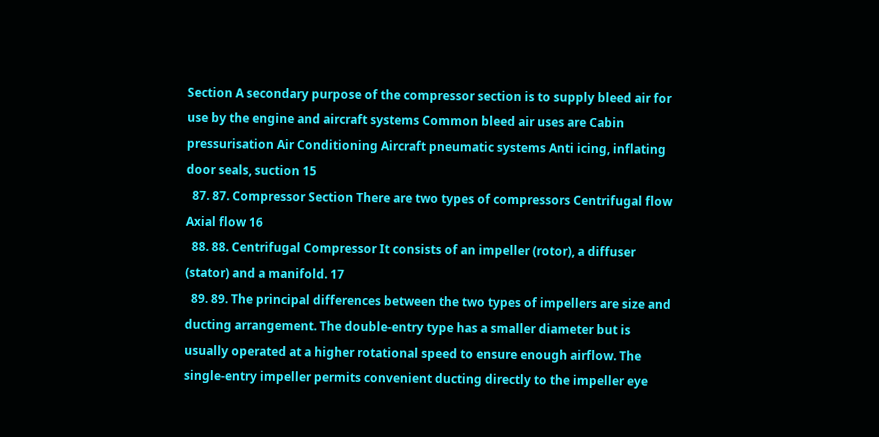Section A secondary purpose of the compressor section is to supply bleed air for use by the engine and aircraft systems Common bleed air uses are Cabin pressurisation Air Conditioning Aircraft pneumatic systems Anti icing, inflating door seals, suction 15
  87. 87. Compressor Section There are two types of compressors Centrifugal flow Axial flow 16
  88. 88. Centrifugal Compressor It consists of an impeller (rotor), a diffuser (stator) and a manifold. 17
  89. 89. The principal differences between the two types of impellers are size and ducting arrangement. The double-entry type has a smaller diameter but is usually operated at a higher rotational speed to ensure enough airflow. The single-entry impeller permits convenient ducting directly to the impeller eye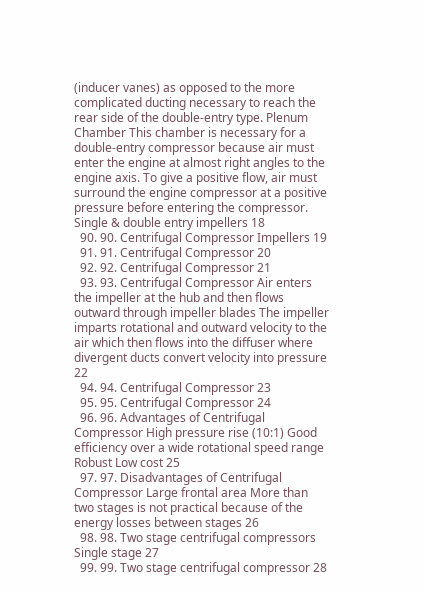(inducer vanes) as opposed to the more complicated ducting necessary to reach the rear side of the double-entry type. Plenum Chamber This chamber is necessary for a double-entry compressor because air must enter the engine at almost right angles to the engine axis. To give a positive flow, air must surround the engine compressor at a positive pressure before entering the compressor. Single & double entry impellers 18
  90. 90. Centrifugal Compressor Impellers 19
  91. 91. Centrifugal Compressor 20
  92. 92. Centrifugal Compressor 21
  93. 93. Centrifugal Compressor Air enters the impeller at the hub and then flows outward through impeller blades The impeller imparts rotational and outward velocity to the air which then flows into the diffuser where divergent ducts convert velocity into pressure 22
  94. 94. Centrifugal Compressor 23
  95. 95. Centrifugal Compressor 24
  96. 96. Advantages of Centrifugal Compressor High pressure rise (10:1) Good efficiency over a wide rotational speed range Robust Low cost 25
  97. 97. Disadvantages of Centrifugal Compressor Large frontal area More than two stages is not practical because of the energy losses between stages 26
  98. 98. Two stage centrifugal compressors Single stage 27
  99. 99. Two stage centrifugal compressor 28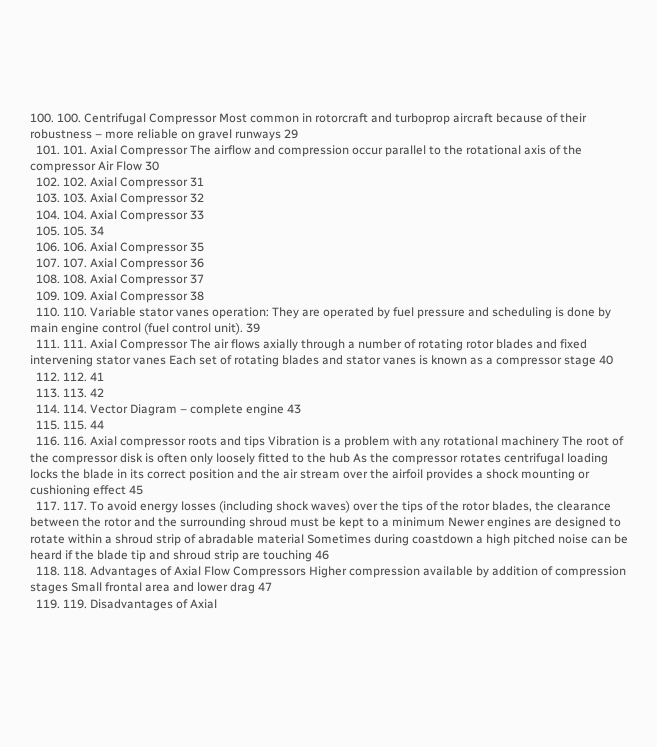100. 100. Centrifugal Compressor Most common in rotorcraft and turboprop aircraft because of their robustness – more reliable on gravel runways 29
  101. 101. Axial Compressor The airflow and compression occur parallel to the rotational axis of the compressor Air Flow 30
  102. 102. Axial Compressor 31
  103. 103. Axial Compressor 32
  104. 104. Axial Compressor 33
  105. 105. 34
  106. 106. Axial Compressor 35
  107. 107. Axial Compressor 36
  108. 108. Axial Compressor 37
  109. 109. Axial Compressor 38
  110. 110. Variable stator vanes operation: They are operated by fuel pressure and scheduling is done by main engine control (fuel control unit). 39
  111. 111. Axial Compressor The air flows axially through a number of rotating rotor blades and fixed intervening stator vanes Each set of rotating blades and stator vanes is known as a compressor stage 40
  112. 112. 41
  113. 113. 42
  114. 114. Vector Diagram – complete engine 43
  115. 115. 44
  116. 116. Axial compressor roots and tips Vibration is a problem with any rotational machinery The root of the compressor disk is often only loosely fitted to the hub As the compressor rotates centrifugal loading locks the blade in its correct position and the air stream over the airfoil provides a shock mounting or cushioning effect 45
  117. 117. To avoid energy losses (including shock waves) over the tips of the rotor blades, the clearance between the rotor and the surrounding shroud must be kept to a minimum Newer engines are designed to rotate within a shroud strip of abradable material Sometimes during coastdown a high pitched noise can be heard if the blade tip and shroud strip are touching 46
  118. 118. Advantages of Axial Flow Compressors Higher compression available by addition of compression stages Small frontal area and lower drag 47
  119. 119. Disadvantages of Axial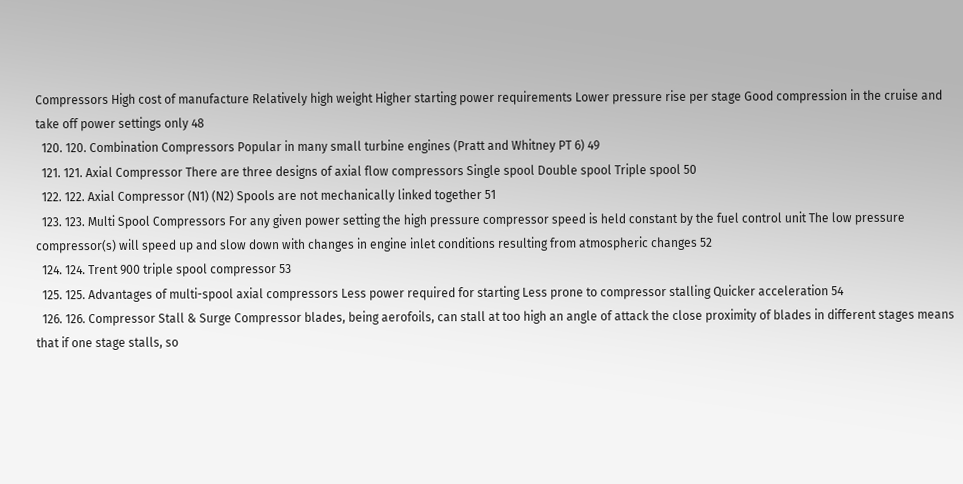Compressors High cost of manufacture Relatively high weight Higher starting power requirements Lower pressure rise per stage Good compression in the cruise and take off power settings only 48
  120. 120. Combination Compressors Popular in many small turbine engines (Pratt and Whitney PT 6) 49
  121. 121. Axial Compressor There are three designs of axial flow compressors Single spool Double spool Triple spool 50
  122. 122. Axial Compressor (N1) (N2) Spools are not mechanically linked together 51
  123. 123. Multi Spool Compressors For any given power setting the high pressure compressor speed is held constant by the fuel control unit The low pressure compressor(s) will speed up and slow down with changes in engine inlet conditions resulting from atmospheric changes 52
  124. 124. Trent 900 triple spool compressor 53
  125. 125. Advantages of multi-spool axial compressors Less power required for starting Less prone to compressor stalling Quicker acceleration 54
  126. 126. Compressor Stall & Surge Compressor blades, being aerofoils, can stall at too high an angle of attack the close proximity of blades in different stages means that if one stage stalls, so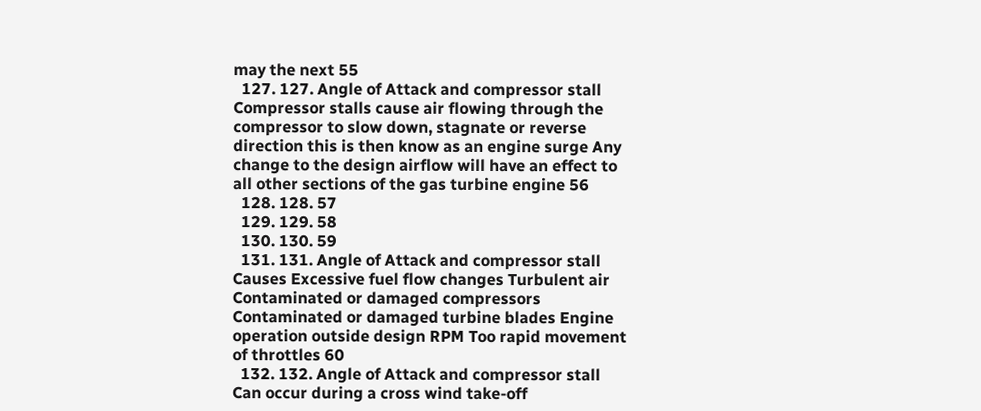may the next 55
  127. 127. Angle of Attack and compressor stall Compressor stalls cause air flowing through the compressor to slow down, stagnate or reverse direction this is then know as an engine surge Any change to the design airflow will have an effect to all other sections of the gas turbine engine 56
  128. 128. 57
  129. 129. 58
  130. 130. 59
  131. 131. Angle of Attack and compressor stall Causes Excessive fuel flow changes Turbulent air Contaminated or damaged compressors Contaminated or damaged turbine blades Engine operation outside design RPM Too rapid movement of throttles 60
  132. 132. Angle of Attack and compressor stall Can occur during a cross wind take-off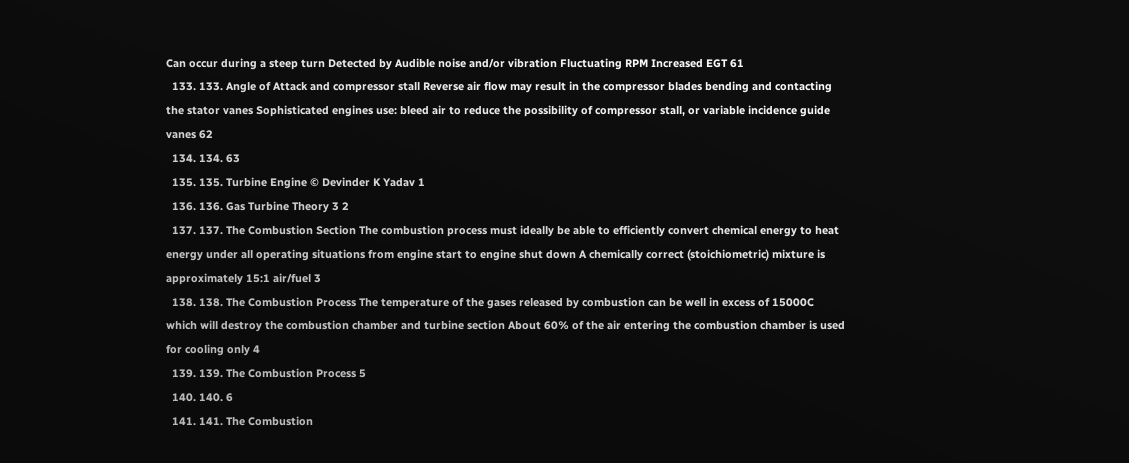Can occur during a steep turn Detected by Audible noise and/or vibration Fluctuating RPM Increased EGT 61
  133. 133. Angle of Attack and compressor stall Reverse air flow may result in the compressor blades bending and contacting the stator vanes Sophisticated engines use: bleed air to reduce the possibility of compressor stall, or variable incidence guide vanes 62
  134. 134. 63
  135. 135. Turbine Engine © Devinder K Yadav 1
  136. 136. Gas Turbine Theory 3 2
  137. 137. The Combustion Section The combustion process must ideally be able to efficiently convert chemical energy to heat energy under all operating situations from engine start to engine shut down A chemically correct (stoichiometric) mixture is approximately 15:1 air/fuel 3
  138. 138. The Combustion Process The temperature of the gases released by combustion can be well in excess of 15000C which will destroy the combustion chamber and turbine section About 60% of the air entering the combustion chamber is used for cooling only 4
  139. 139. The Combustion Process 5
  140. 140. 6
  141. 141. The Combustion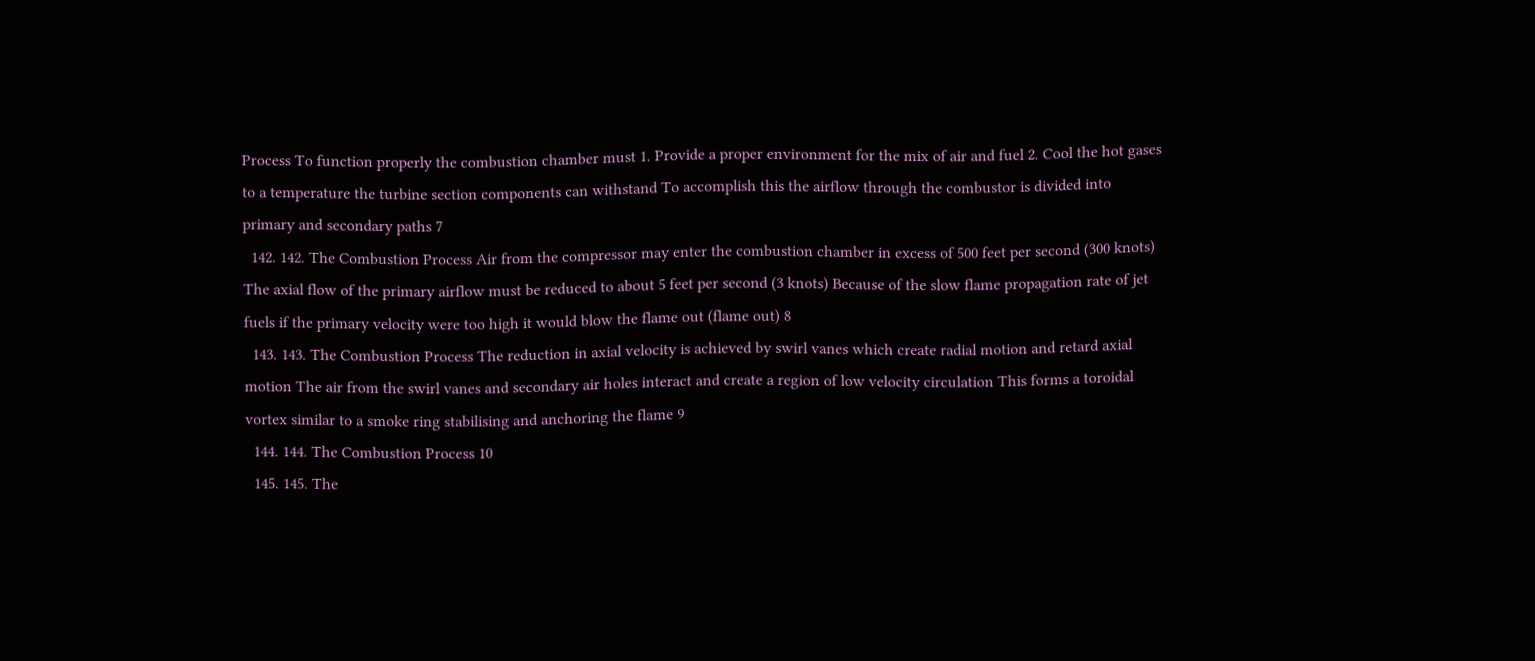Process To function properly the combustion chamber must 1. Provide a proper environment for the mix of air and fuel 2. Cool the hot gases to a temperature the turbine section components can withstand To accomplish this the airflow through the combustor is divided into primary and secondary paths 7
  142. 142. The Combustion Process Air from the compressor may enter the combustion chamber in excess of 500 feet per second (300 knots) The axial flow of the primary airflow must be reduced to about 5 feet per second (3 knots) Because of the slow flame propagation rate of jet fuels if the primary velocity were too high it would blow the flame out (flame out) 8
  143. 143. The Combustion Process The reduction in axial velocity is achieved by swirl vanes which create radial motion and retard axial motion The air from the swirl vanes and secondary air holes interact and create a region of low velocity circulation This forms a toroidal vortex similar to a smoke ring stabilising and anchoring the flame 9
  144. 144. The Combustion Process 10
  145. 145. The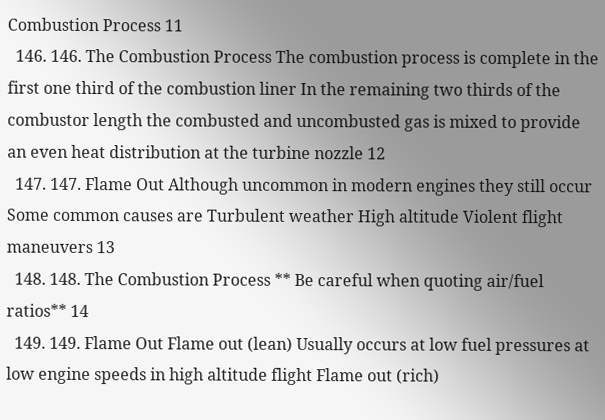Combustion Process 11
  146. 146. The Combustion Process The combustion process is complete in the first one third of the combustion liner In the remaining two thirds of the combustor length the combusted and uncombusted gas is mixed to provide an even heat distribution at the turbine nozzle 12
  147. 147. Flame Out Although uncommon in modern engines they still occur Some common causes are Turbulent weather High altitude Violent flight maneuvers 13
  148. 148. The Combustion Process ** Be careful when quoting air/fuel ratios** 14
  149. 149. Flame Out Flame out (lean) Usually occurs at low fuel pressures at low engine speeds in high altitude flight Flame out (rich)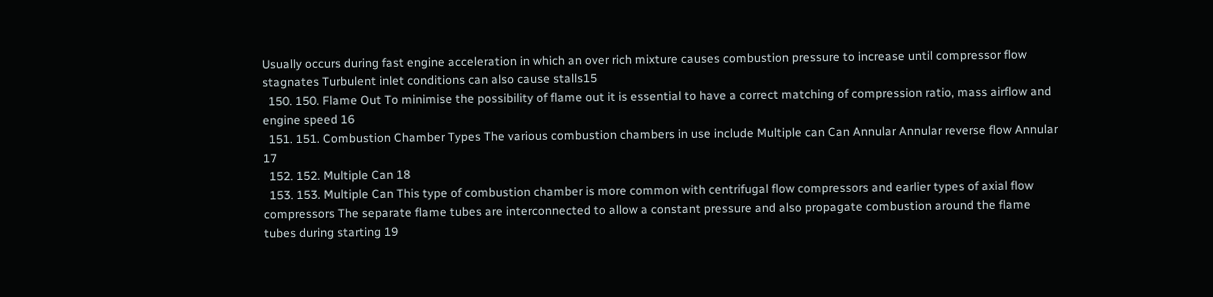Usually occurs during fast engine acceleration in which an over rich mixture causes combustion pressure to increase until compressor flow stagnates Turbulent inlet conditions can also cause stalls15
  150. 150. Flame Out To minimise the possibility of flame out it is essential to have a correct matching of compression ratio, mass airflow and engine speed 16
  151. 151. Combustion Chamber Types The various combustion chambers in use include Multiple can Can Annular Annular reverse flow Annular 17
  152. 152. Multiple Can 18
  153. 153. Multiple Can This type of combustion chamber is more common with centrifugal flow compressors and earlier types of axial flow compressors The separate flame tubes are interconnected to allow a constant pressure and also propagate combustion around the flame tubes during starting 19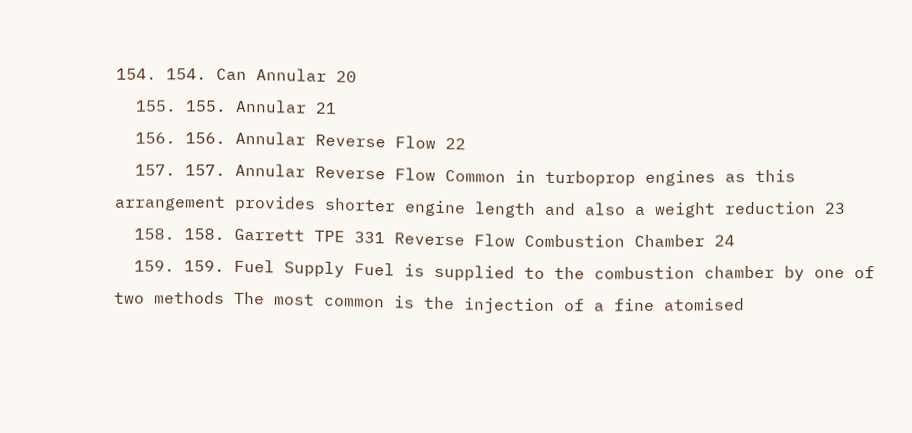154. 154. Can Annular 20
  155. 155. Annular 21
  156. 156. Annular Reverse Flow 22
  157. 157. Annular Reverse Flow Common in turboprop engines as this arrangement provides shorter engine length and also a weight reduction 23
  158. 158. Garrett TPE 331 Reverse Flow Combustion Chamber 24
  159. 159. Fuel Supply Fuel is supplied to the combustion chamber by one of two methods The most common is the injection of a fine atomised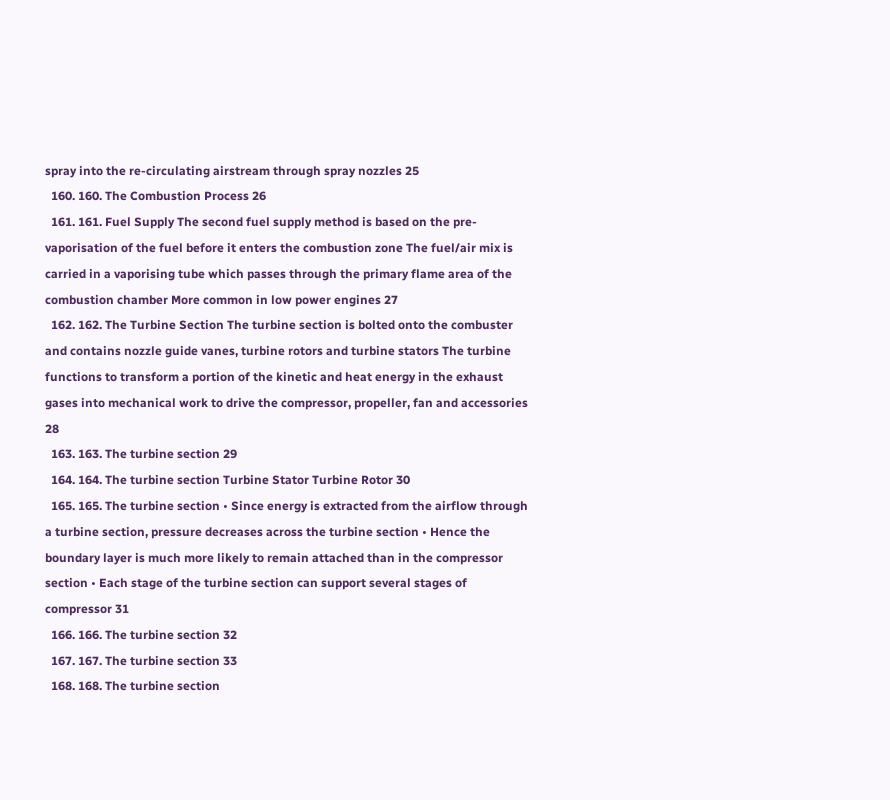spray into the re-circulating airstream through spray nozzles 25
  160. 160. The Combustion Process 26
  161. 161. Fuel Supply The second fuel supply method is based on the pre-vaporisation of the fuel before it enters the combustion zone The fuel/air mix is carried in a vaporising tube which passes through the primary flame area of the combustion chamber More common in low power engines 27
  162. 162. The Turbine Section The turbine section is bolted onto the combuster and contains nozzle guide vanes, turbine rotors and turbine stators The turbine functions to transform a portion of the kinetic and heat energy in the exhaust gases into mechanical work to drive the compressor, propeller, fan and accessories 28
  163. 163. The turbine section 29
  164. 164. The turbine section Turbine Stator Turbine Rotor 30
  165. 165. The turbine section • Since energy is extracted from the airflow through a turbine section, pressure decreases across the turbine section • Hence the boundary layer is much more likely to remain attached than in the compressor section • Each stage of the turbine section can support several stages of compressor 31
  166. 166. The turbine section 32
  167. 167. The turbine section 33
  168. 168. The turbine section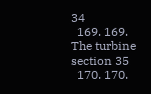34
  169. 169. The turbine section 35
  170. 170.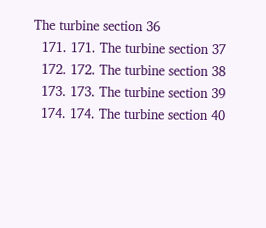The turbine section 36
  171. 171. The turbine section 37
  172. 172. The turbine section 38
  173. 173. The turbine section 39
  174. 174. The turbine section 40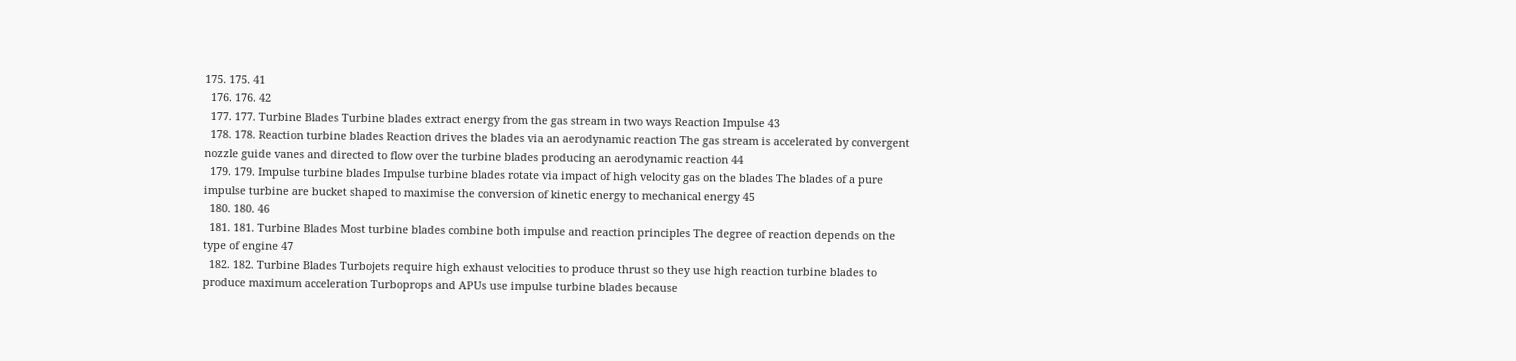175. 175. 41
  176. 176. 42
  177. 177. Turbine Blades Turbine blades extract energy from the gas stream in two ways Reaction Impulse 43
  178. 178. Reaction turbine blades Reaction drives the blades via an aerodynamic reaction The gas stream is accelerated by convergent nozzle guide vanes and directed to flow over the turbine blades producing an aerodynamic reaction 44
  179. 179. Impulse turbine blades Impulse turbine blades rotate via impact of high velocity gas on the blades The blades of a pure impulse turbine are bucket shaped to maximise the conversion of kinetic energy to mechanical energy 45
  180. 180. 46
  181. 181. Turbine Blades Most turbine blades combine both impulse and reaction principles The degree of reaction depends on the type of engine 47
  182. 182. Turbine Blades Turbojets require high exhaust velocities to produce thrust so they use high reaction turbine blades to produce maximum acceleration Turboprops and APUs use impulse turbine blades because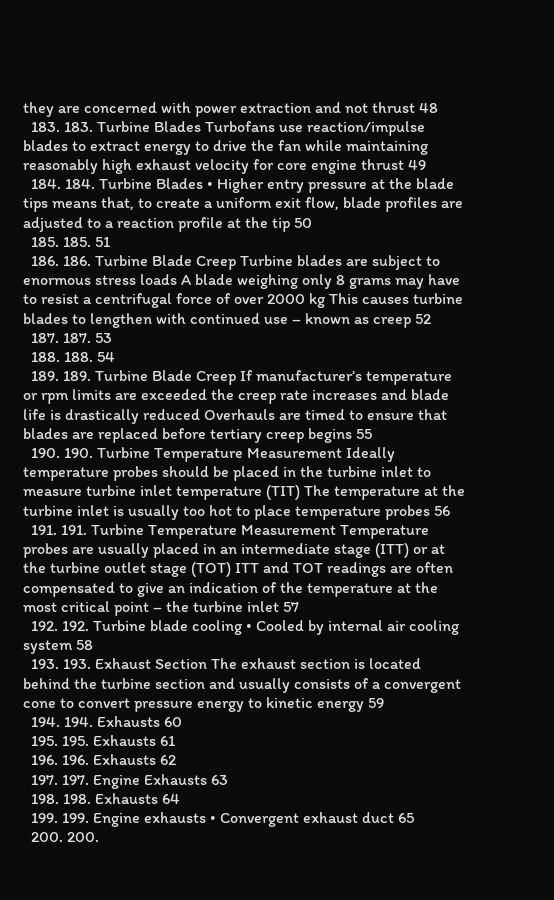they are concerned with power extraction and not thrust 48
  183. 183. Turbine Blades Turbofans use reaction/impulse blades to extract energy to drive the fan while maintaining reasonably high exhaust velocity for core engine thrust 49
  184. 184. Turbine Blades • Higher entry pressure at the blade tips means that, to create a uniform exit flow, blade profiles are adjusted to a reaction profile at the tip 50
  185. 185. 51
  186. 186. Turbine Blade Creep Turbine blades are subject to enormous stress loads A blade weighing only 8 grams may have to resist a centrifugal force of over 2000 kg This causes turbine blades to lengthen with continued use – known as creep 52
  187. 187. 53
  188. 188. 54
  189. 189. Turbine Blade Creep If manufacturer’s temperature or rpm limits are exceeded the creep rate increases and blade life is drastically reduced Overhauls are timed to ensure that blades are replaced before tertiary creep begins 55
  190. 190. Turbine Temperature Measurement Ideally temperature probes should be placed in the turbine inlet to measure turbine inlet temperature (TIT) The temperature at the turbine inlet is usually too hot to place temperature probes 56
  191. 191. Turbine Temperature Measurement Temperature probes are usually placed in an intermediate stage (ITT) or at the turbine outlet stage (TOT) ITT and TOT readings are often compensated to give an indication of the temperature at the most critical point – the turbine inlet 57
  192. 192. Turbine blade cooling • Cooled by internal air cooling system 58
  193. 193. Exhaust Section The exhaust section is located behind the turbine section and usually consists of a convergent cone to convert pressure energy to kinetic energy 59
  194. 194. Exhausts 60
  195. 195. Exhausts 61
  196. 196. Exhausts 62
  197. 197. Engine Exhausts 63
  198. 198. Exhausts 64
  199. 199. Engine exhausts • Convergent exhaust duct 65
  200. 200.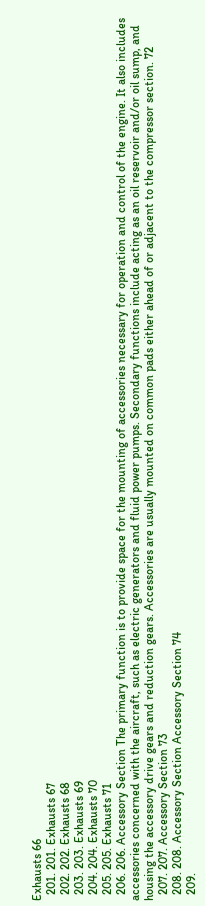Exhausts 66
  201. 201. Exhausts 67
  202. 202. Exhausts 68
  203. 203. Exhausts 69
  204. 204. Exhausts 70
  205. 205. Exhausts 71
  206. 206. Accessory Section The primary function is to provide space for the mounting of accessories necessary for operation and control of the engine. It also includes accessories concerned with the aircraft, such as electric generators and fluid power pumps. Secondary functions include acting as an oil reservoir and/or oil sump, and housing the accessory drive gears and reduction gears. Accessories are usually mounted on common pads either ahead of or adjacent to the compressor section. 72
  207. 207. Accessory Section 73
  208. 208. Accessory Section Accessory Section 74
  209.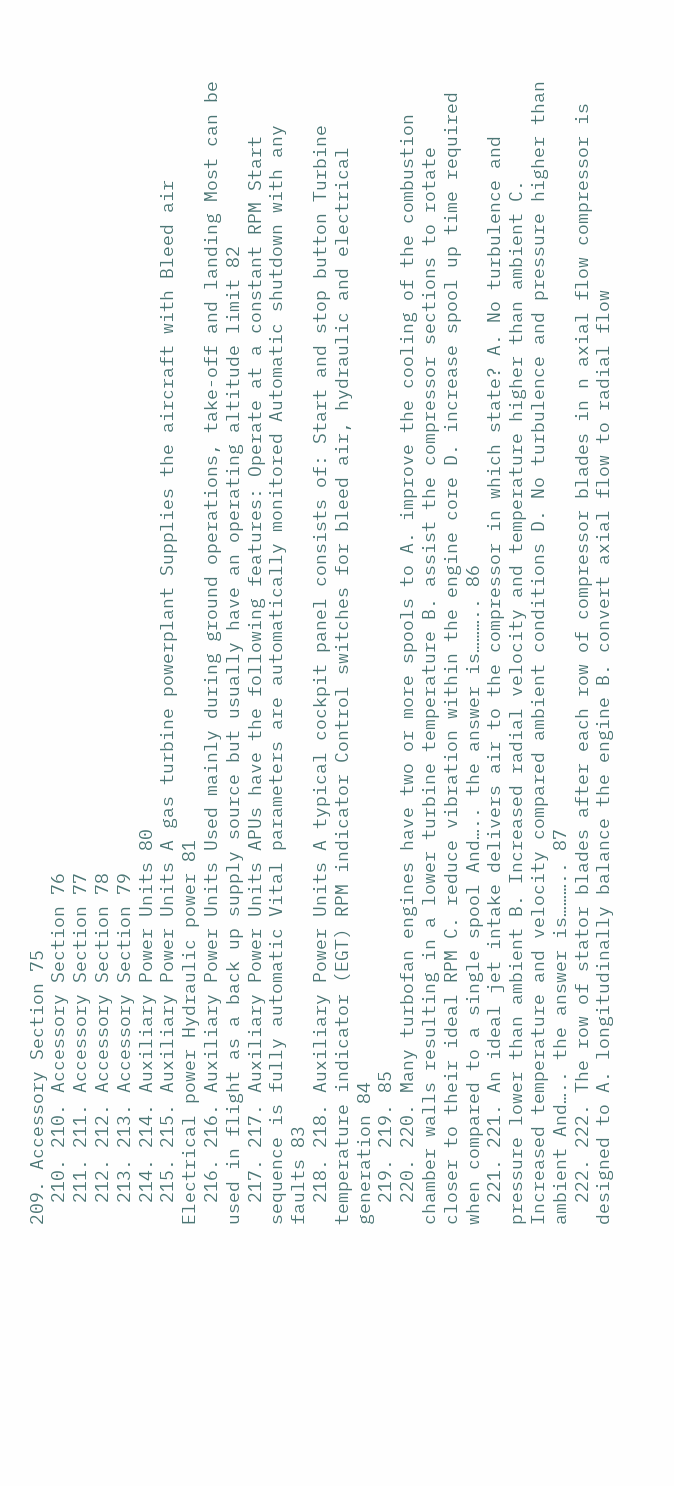209. Accessory Section 75
  210. 210. Accessory Section 76
  211. 211. Accessory Section 77
  212. 212. Accessory Section 78
  213. 213. Accessory Section 79
  214. 214. Auxiliary Power Units 80
  215. 215. Auxiliary Power Units A gas turbine powerplant Supplies the aircraft with Bleed air Electrical power Hydraulic power 81
  216. 216. Auxiliary Power Units Used mainly during ground operations, take-off and landing Most can be used in flight as a back up supply source but usually have an operating altitude limit 82
  217. 217. Auxiliary Power Units APUs have the following features: Operate at a constant RPM Start sequence is fully automatic Vital parameters are automatically monitored Automatic shutdown with any faults 83
  218. 218. Auxiliary Power Units A typical cockpit panel consists of: Start and stop button Turbine temperature indicator (EGT) RPM indicator Control switches for bleed air, hydraulic and electrical generation 84
  219. 219. 85
  220. 220. Many turbofan engines have two or more spools to A. improve the cooling of the combustion chamber walls resulting in a lower turbine temperature B. assist the compressor sections to rotate closer to their ideal RPM C. reduce vibration within the engine core D. increase spool up time required when compared to a single spool And….. the answer is……….. 86
  221. 221. An ideal jet intake delivers air to the compressor in which state? A. No turbulence and pressure lower than ambient B. Increased radial velocity and temperature higher than ambient C. Increased temperature and velocity compared ambient conditions D. No turbulence and pressure higher than ambient And….. the answer is……….. 87
  222. 222. The row of stator blades after each row of compressor blades in n axial flow compressor is designed to A. longitudinally balance the engine B. convert axial flow to radial flow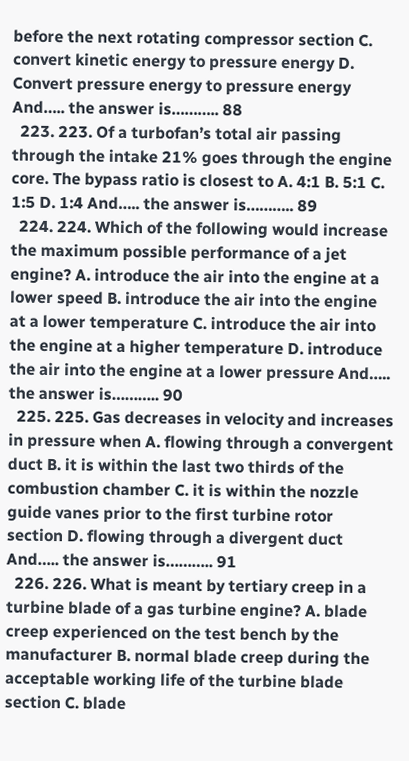before the next rotating compressor section C. convert kinetic energy to pressure energy D. Convert pressure energy to pressure energy And….. the answer is……….. 88
  223. 223. Of a turbofan’s total air passing through the intake 21% goes through the engine core. The bypass ratio is closest to A. 4:1 B. 5:1 C. 1:5 D. 1:4 And….. the answer is……….. 89
  224. 224. Which of the following would increase the maximum possible performance of a jet engine? A. introduce the air into the engine at a lower speed B. introduce the air into the engine at a lower temperature C. introduce the air into the engine at a higher temperature D. introduce the air into the engine at a lower pressure And….. the answer is……….. 90
  225. 225. Gas decreases in velocity and increases in pressure when A. flowing through a convergent duct B. it is within the last two thirds of the combustion chamber C. it is within the nozzle guide vanes prior to the first turbine rotor section D. flowing through a divergent duct And….. the answer is……….. 91
  226. 226. What is meant by tertiary creep in a turbine blade of a gas turbine engine? A. blade creep experienced on the test bench by the manufacturer B. normal blade creep during the acceptable working life of the turbine blade section C. blade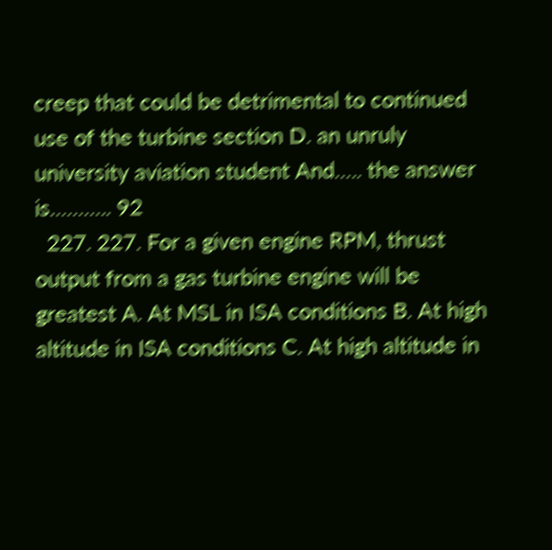creep that could be detrimental to continued use of the turbine section D. an unruly university aviation student And….. the answer is……….. 92
  227. 227. For a given engine RPM, thrust output from a gas turbine engine will be greatest A. At MSL in ISA conditions B. At high altitude in ISA conditions C. At high altitude in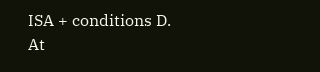ISA + conditions D. At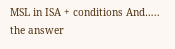MSL in ISA + conditions And….. the answer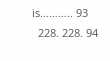is……….. 93
  228. 228. 94